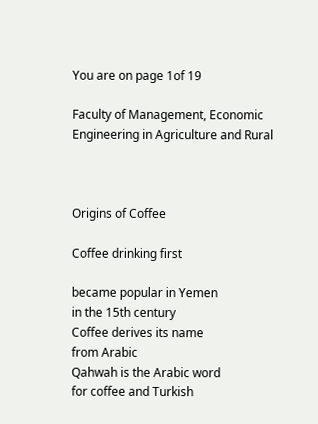You are on page 1of 19

Faculty of Management, Economic Engineering in Agriculture and Rural



Origins of Coffee

Coffee drinking first

became popular in Yemen
in the 15th century
Coffee derives its name
from Arabic
Qahwah is the Arabic word
for coffee and Turkish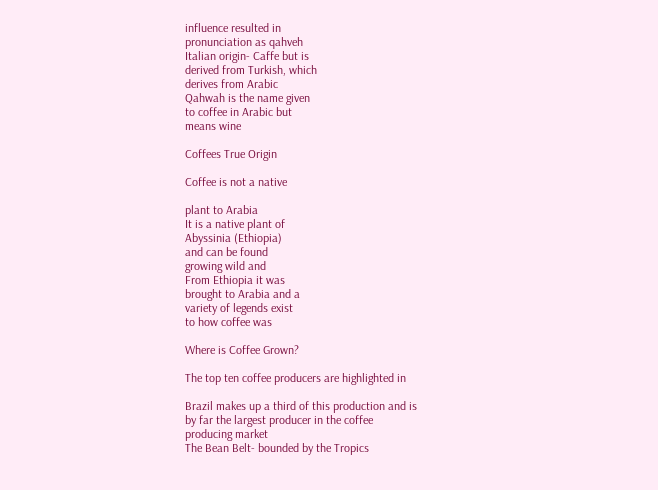influence resulted in
pronunciation as qahveh
Italian origin- Caffe but is
derived from Turkish, which
derives from Arabic
Qahwah is the name given
to coffee in Arabic but
means wine

Coffees True Origin

Coffee is not a native

plant to Arabia
It is a native plant of
Abyssinia (Ethiopia)
and can be found
growing wild and
From Ethiopia it was
brought to Arabia and a
variety of legends exist
to how coffee was

Where is Coffee Grown?

The top ten coffee producers are highlighted in

Brazil makes up a third of this production and is
by far the largest producer in the coffee
producing market
The Bean Belt- bounded by the Tropics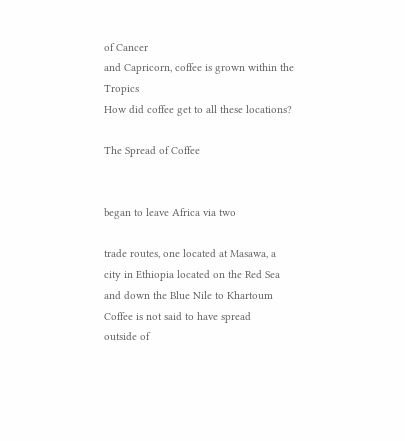of Cancer
and Capricorn, coffee is grown within the Tropics
How did coffee get to all these locations?

The Spread of Coffee


began to leave Africa via two

trade routes, one located at Masawa, a
city in Ethiopia located on the Red Sea
and down the Blue Nile to Khartoum
Coffee is not said to have spread
outside of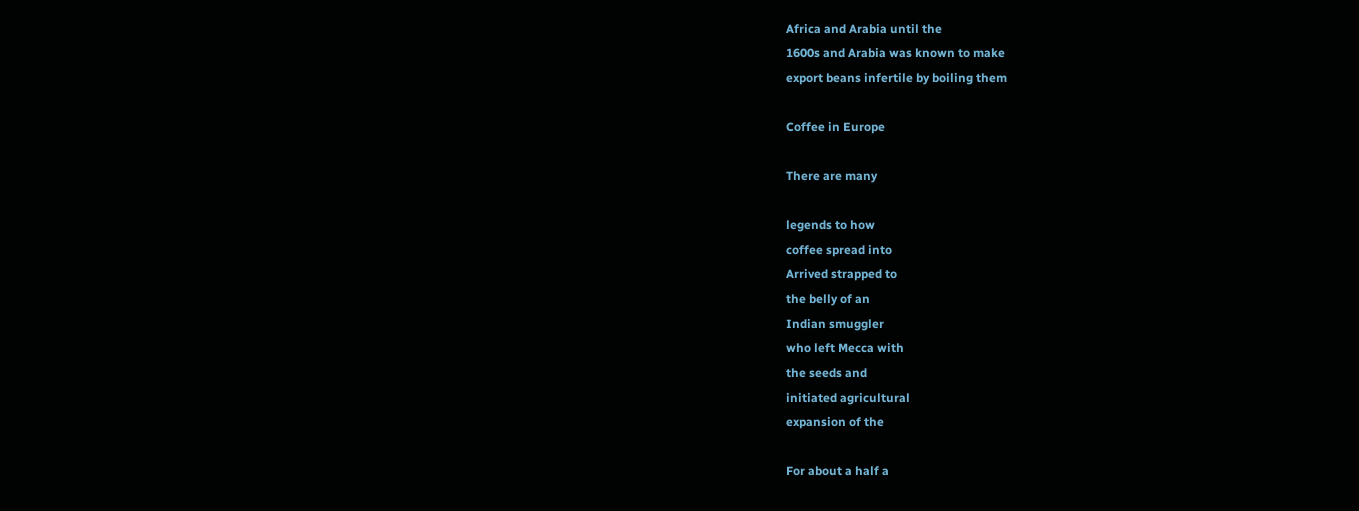Africa and Arabia until the
1600s and Arabia was known to make
export beans infertile by boiling them

Coffee in Europe

There are many

legends to how
coffee spread into
Arrived strapped to
the belly of an
Indian smuggler
who left Mecca with
the seeds and
initiated agricultural
expansion of the

For about a half a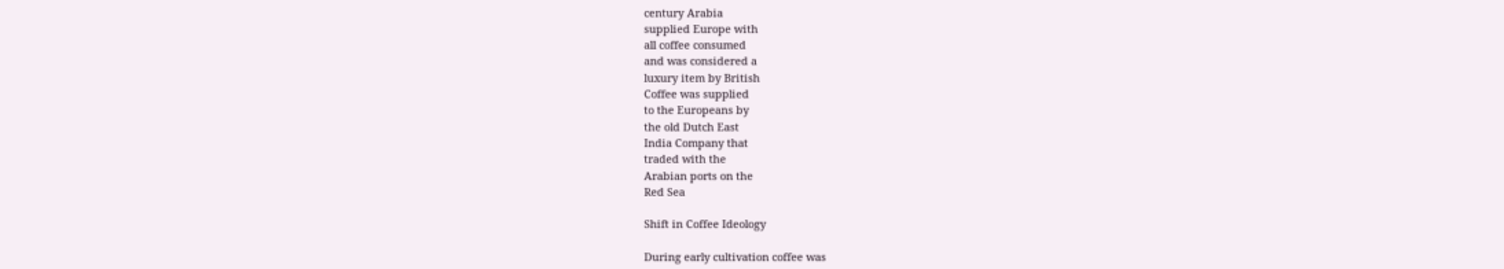century Arabia
supplied Europe with
all coffee consumed
and was considered a
luxury item by British
Coffee was supplied
to the Europeans by
the old Dutch East
India Company that
traded with the
Arabian ports on the
Red Sea

Shift in Coffee Ideology

During early cultivation coffee was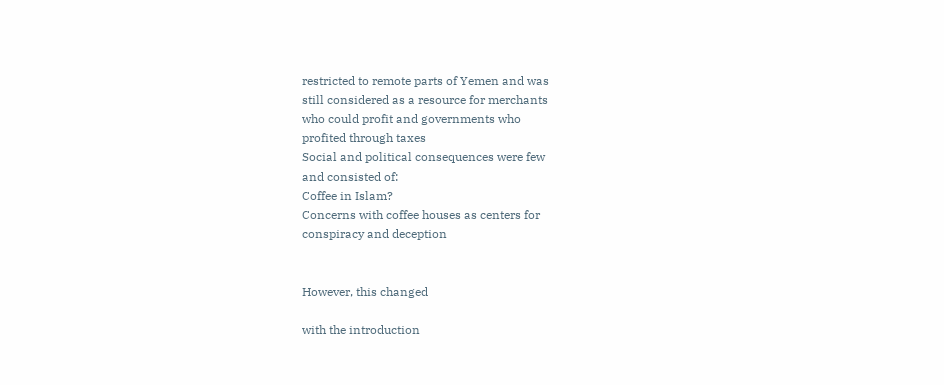restricted to remote parts of Yemen and was
still considered as a resource for merchants
who could profit and governments who
profited through taxes
Social and political consequences were few
and consisted of:
Coffee in Islam?
Concerns with coffee houses as centers for
conspiracy and deception


However, this changed

with the introduction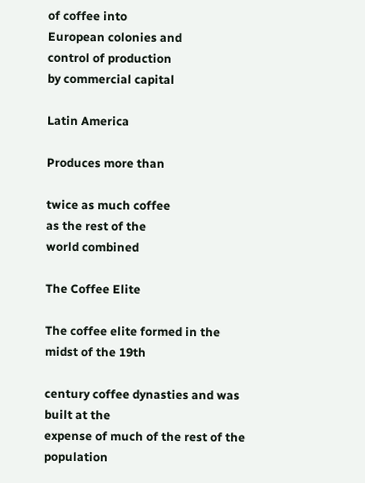of coffee into
European colonies and
control of production
by commercial capital

Latin America

Produces more than

twice as much coffee
as the rest of the
world combined

The Coffee Elite

The coffee elite formed in the midst of the 19th

century coffee dynasties and was built at the
expense of much of the rest of the population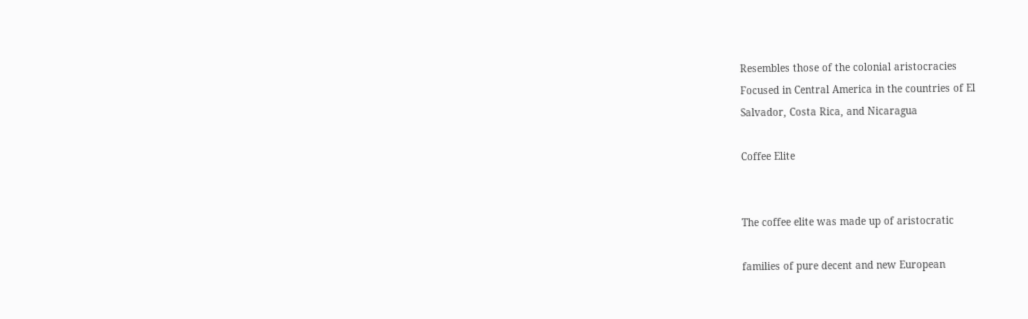Resembles those of the colonial aristocracies
Focused in Central America in the countries of El
Salvador, Costa Rica, and Nicaragua

Coffee Elite


The coffee elite was made up of aristocratic

families of pure decent and new European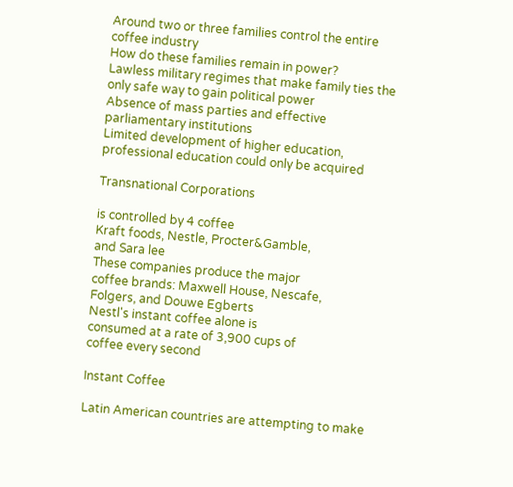Around two or three families control the entire
coffee industry
How do these families remain in power?
Lawless military regimes that make family ties the
only safe way to gain political power
Absence of mass parties and effective
parliamentary institutions
Limited development of higher education,
professional education could only be acquired

Transnational Corporations

is controlled by 4 coffee
Kraft foods, Nestle, Procter&Gamble,
and Sara lee
These companies produce the major
coffee brands: Maxwell House, Nescafe,
Folgers, and Douwe Egberts
Nestl's instant coffee alone is
consumed at a rate of 3,900 cups of
coffee every second

Instant Coffee

Latin American countries are attempting to make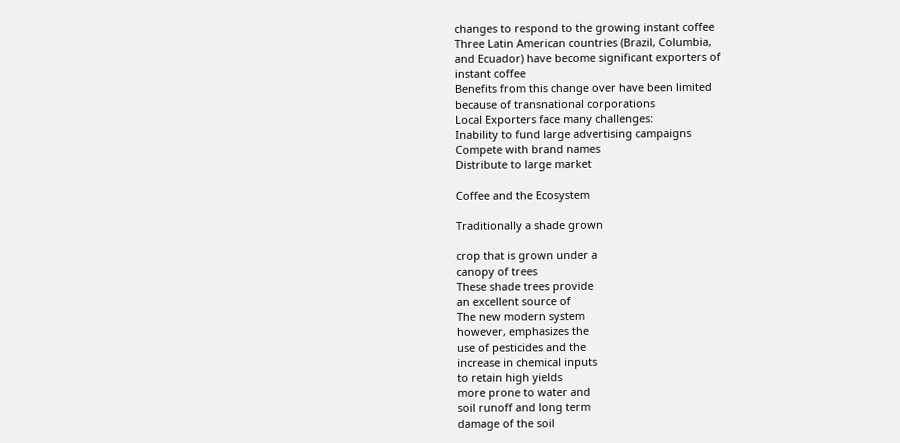changes to respond to the growing instant coffee
Three Latin American countries (Brazil, Columbia,
and Ecuador) have become significant exporters of
instant coffee
Benefits from this change over have been limited
because of transnational corporations
Local Exporters face many challenges:
Inability to fund large advertising campaigns
Compete with brand names
Distribute to large market

Coffee and the Ecosystem

Traditionally a shade grown

crop that is grown under a
canopy of trees
These shade trees provide
an excellent source of
The new modern system
however, emphasizes the
use of pesticides and the
increase in chemical inputs
to retain high yields
more prone to water and
soil runoff and long term
damage of the soil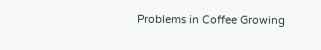Problems in Coffee Growing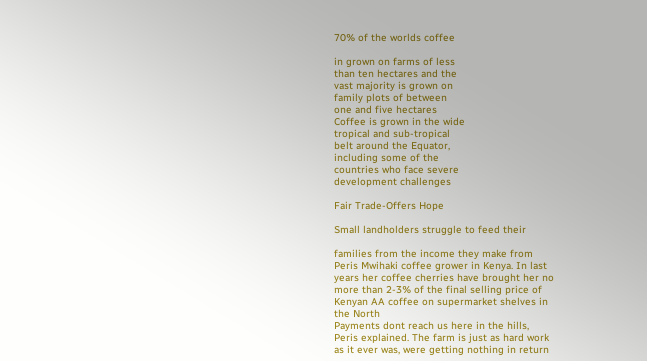70% of the worlds coffee

in grown on farms of less
than ten hectares and the
vast majority is grown on
family plots of between
one and five hectares
Coffee is grown in the wide
tropical and sub-tropical
belt around the Equator,
including some of the
countries who face severe
development challenges

Fair Trade-Offers Hope

Small landholders struggle to feed their

families from the income they make from
Peris Mwihaki coffee grower in Kenya. In last
years her coffee cherries have brought her no
more than 2-3% of the final selling price of
Kenyan AA coffee on supermarket shelves in
the North
Payments dont reach us here in the hills,
Peris explained. The farm is just as hard work
as it ever was, were getting nothing in return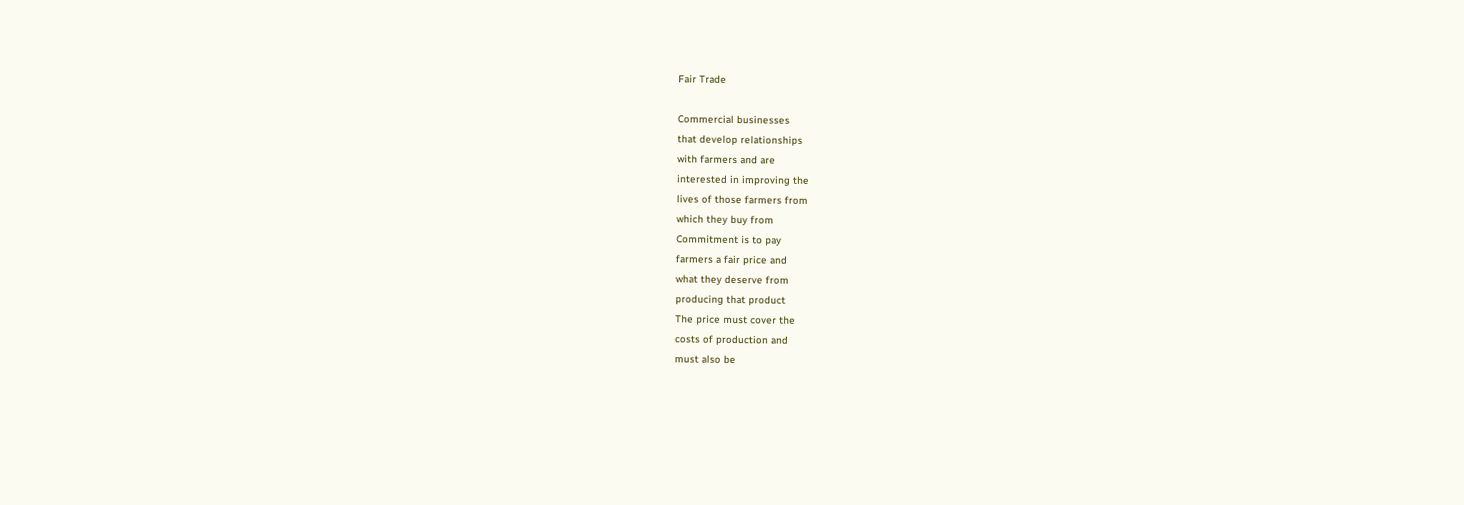Fair Trade

Commercial businesses
that develop relationships
with farmers and are
interested in improving the
lives of those farmers from
which they buy from
Commitment is to pay
farmers a fair price and
what they deserve from
producing that product
The price must cover the
costs of production and
must also be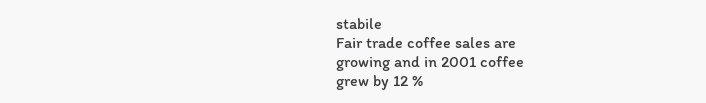stabile
Fair trade coffee sales are
growing and in 2001 coffee
grew by 12 %